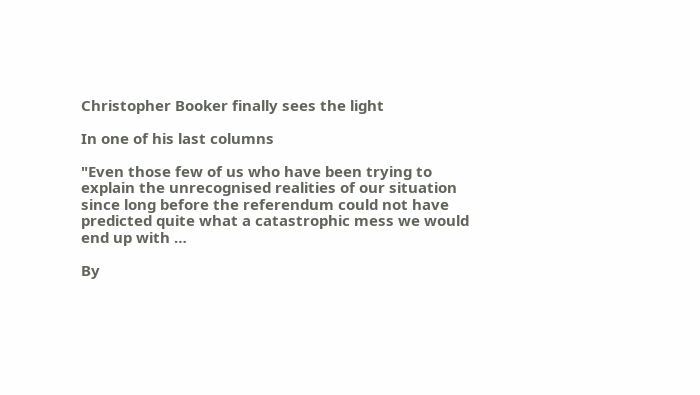Christopher Booker finally sees the light

In one of his last columns

"Even those few of us who have been trying to explain the unrecognised realities of our situation since long before the referendum could not have predicted quite what a catastrophic mess we would end up with …

By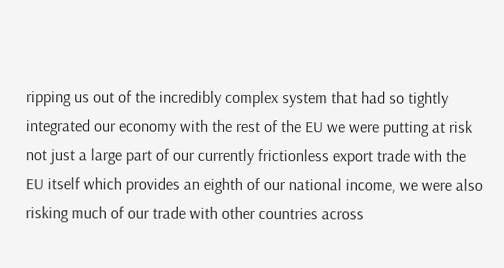ripping us out of the incredibly complex system that had so tightly integrated our economy with the rest of the EU we were putting at risk not just a large part of our currently frictionless export trade with the EU itself which provides an eighth of our national income, we were also risking much of our trade with other countries across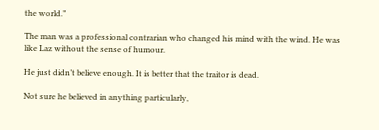the world.”

The man was a professional contrarian who changed his mind with the wind. He was like Laz without the sense of humour.

He just didn’t believe enough. It is better that the traitor is dead.

Not sure he believed in anything particularly,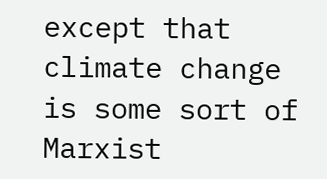except that climate change is some sort of Marxist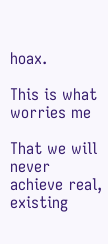hoax.

This is what worries me

That we will never achieve real, existing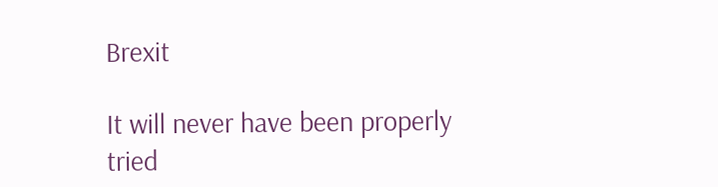Brexit

It will never have been properly tried